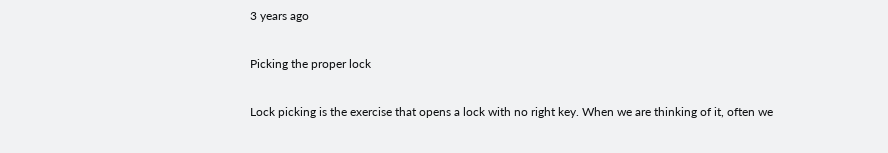3 years ago

Picking the proper lock

Lock picking is the exercise that opens a lock with no right key. When we are thinking of it, often we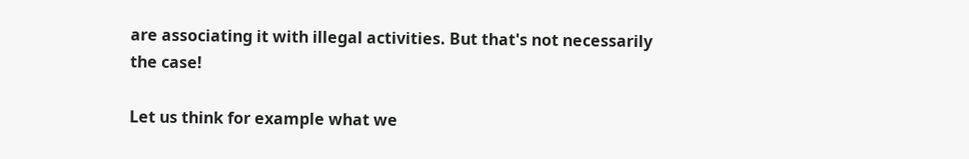are associating it with illegal activities. But that's not necessarily the case!

Let us think for example what we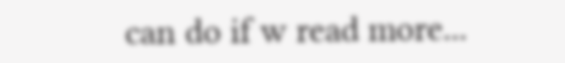can do if w read more...